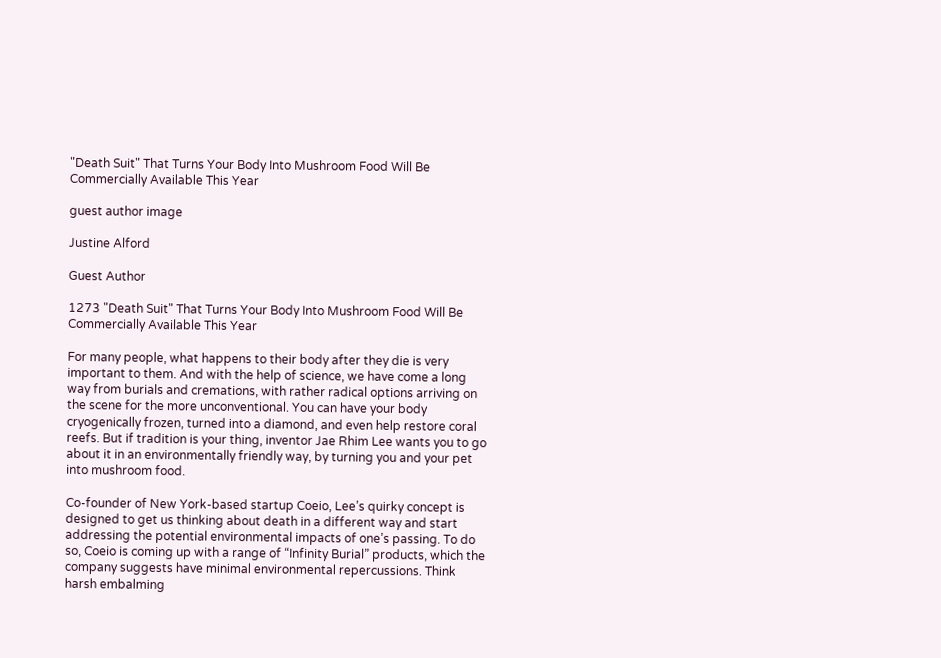"Death Suit" That Turns Your Body Into Mushroom Food Will Be Commercially Available This Year

guest author image

Justine Alford

Guest Author

1273 "Death Suit" That Turns Your Body Into Mushroom Food Will Be Commercially Available This Year

For many people, what happens to their body after they die is very important to them. And with the help of science, we have come a long way from burials and cremations, with rather radical options arriving on the scene for the more unconventional. You can have your body cryogenically frozen, turned into a diamond, and even help restore coral reefs. But if tradition is your thing, inventor Jae Rhim Lee wants you to go about it in an environmentally friendly way, by turning you and your pet into mushroom food.

Co-founder of New York-based startup Coeio, Lee’s quirky concept is designed to get us thinking about death in a different way and start addressing the potential environmental impacts of one’s passing. To do so, Coeio is coming up with a range of “Infinity Burial” products, which the company suggests have minimal environmental repercussions. Think harsh embalming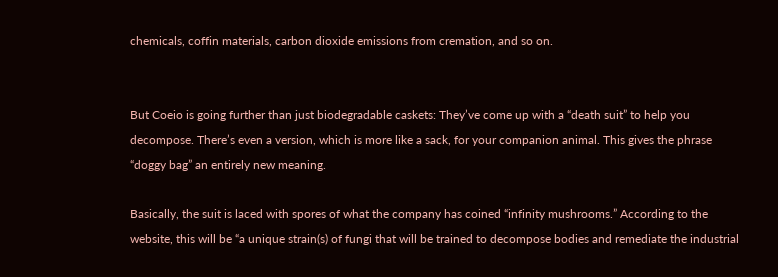chemicals, coffin materials, carbon dioxide emissions from cremation, and so on.


But Coeio is going further than just biodegradable caskets: They’ve come up with a “death suit” to help you decompose. There’s even a version, which is more like a sack, for your companion animal. This gives the phrase “doggy bag” an entirely new meaning.

Basically, the suit is laced with spores of what the company has coined “infinity mushrooms.” According to the website, this will be “a unique strain(s) of fungi that will be trained to decompose bodies and remediate the industrial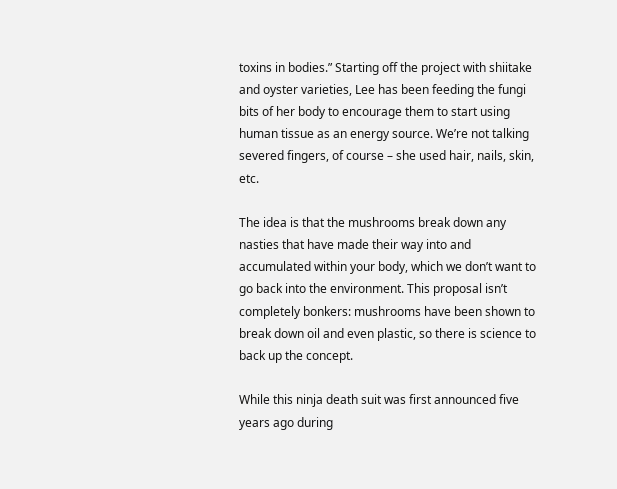toxins in bodies.” Starting off the project with shiitake and oyster varieties, Lee has been feeding the fungi bits of her body to encourage them to start using human tissue as an energy source. We’re not talking severed fingers, of course – she used hair, nails, skin, etc.

The idea is that the mushrooms break down any nasties that have made their way into and accumulated within your body, which we don’t want to go back into the environment. This proposal isn’t completely bonkers: mushrooms have been shown to break down oil and even plastic, so there is science to back up the concept.

While this ninja death suit was first announced five years ago during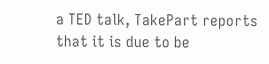a TED talk, TakePart reports that it is due to be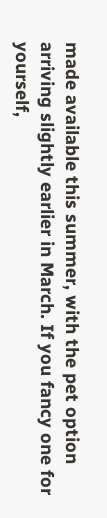made available this summer, with the pet option arriving slightly earlier in March. If you fancy one for yourself,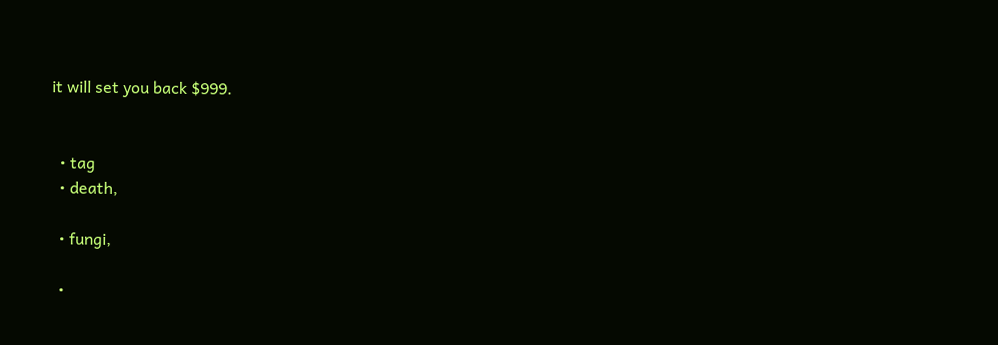it will set you back $999.


  • tag
  • death,

  • fungi,

  •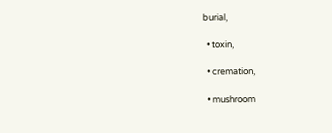burial,

  • toxin,

  • cremation,

  • mushroom